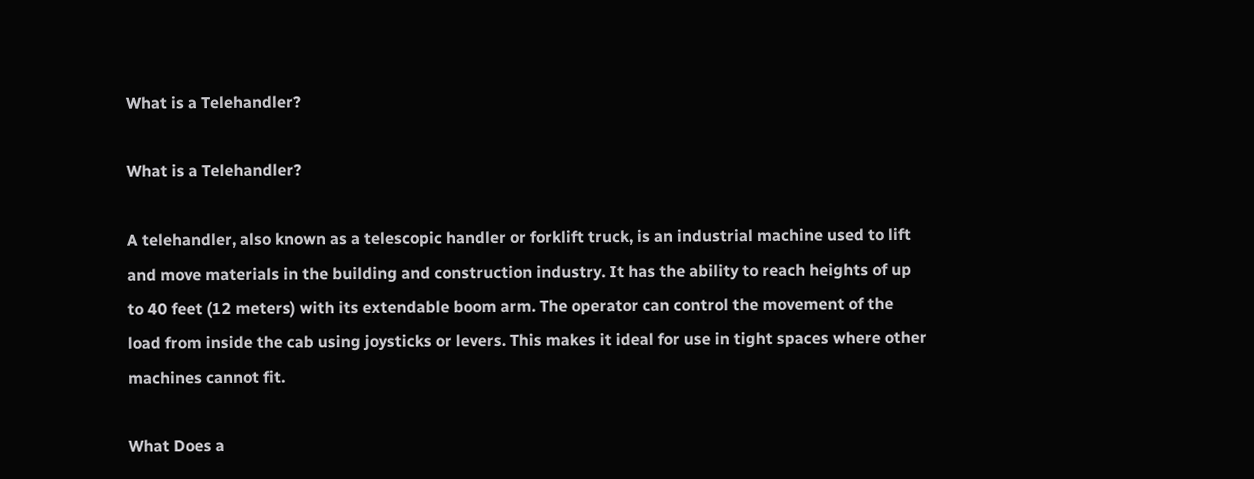What is a Telehandler?

What is a Telehandler?

A telehandler, also known as a telescopic handler or forklift truck, is an industrial machine used to lift and move materials in the building and construction industry. It has the ability to reach heights of up to 40 feet (12 meters) with its extendable boom arm. The operator can control the movement of the load from inside the cab using joysticks or levers. This makes it ideal for use in tight spaces where other machines cannot fit.

What Does a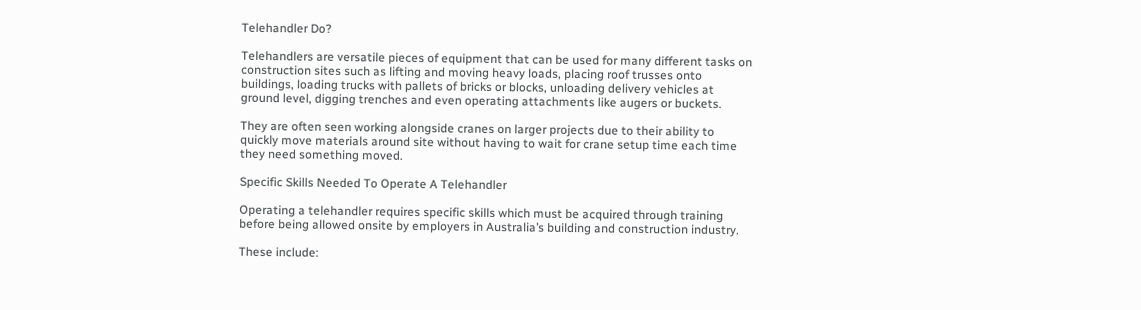Telehandler Do?

Telehandlers are versatile pieces of equipment that can be used for many different tasks on construction sites such as lifting and moving heavy loads, placing roof trusses onto buildings, loading trucks with pallets of bricks or blocks, unloading delivery vehicles at ground level, digging trenches and even operating attachments like augers or buckets.

They are often seen working alongside cranes on larger projects due to their ability to quickly move materials around site without having to wait for crane setup time each time they need something moved.

Specific Skills Needed To Operate A Telehandler

Operating a telehandler requires specific skills which must be acquired through training before being allowed onsite by employers in Australia’s building and construction industry.

These include: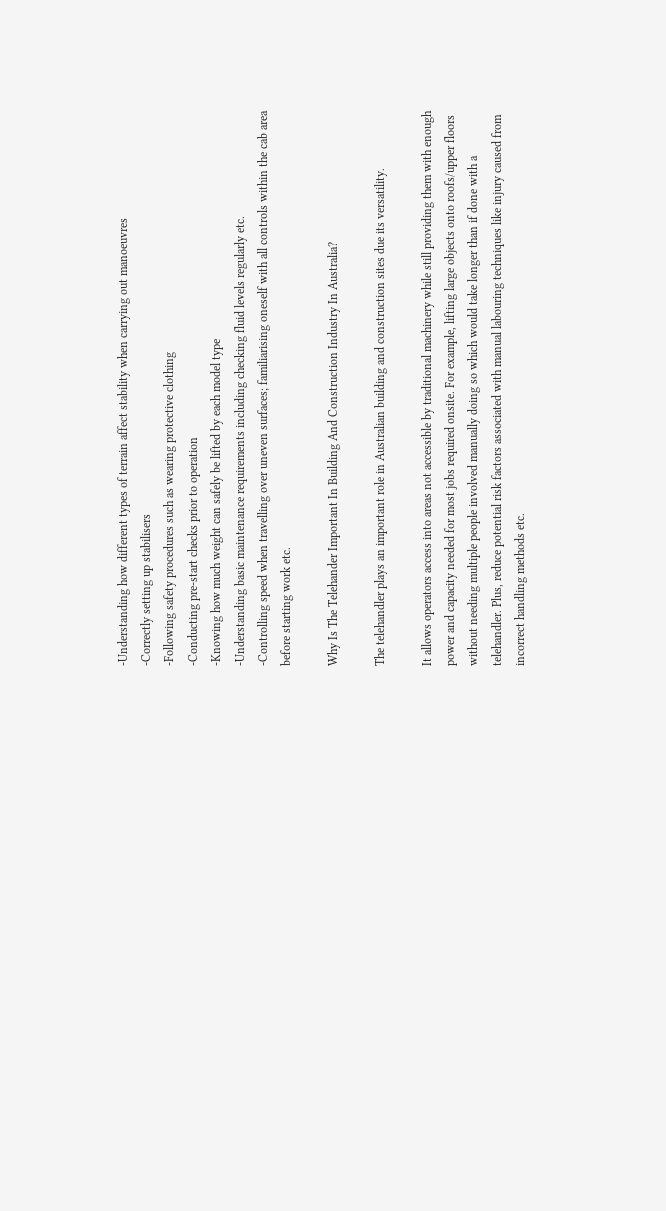-Understanding how different types of terrain affect stability when carrying out manoeuvres
-Correctly setting up stabilisers
-Following safety procedures such as wearing protective clothing
-Conducting pre-start checks prior to operation
-Knowing how much weight can safely be lifted by each model type
-Understanding basic maintenance requirements including checking fluid levels regularly etc.
-Controlling speed when travelling over uneven surfaces; familiarising oneself with all controls within the cab area before starting work etc.

Why Is The Telehander Important In Building And Construction Industry In Australia?

The telehandler plays an important role in Australian building and construction sites due its versatility.

It allows operators access into areas not accessible by traditional machinery while still providing them with enough power and capacity needed for most jobs required onsite. For example, lifting large objects onto roofs/upper floors without needing multiple people involved manually doing so which would take longer than if done with a telehandler. Plus, reduce potential risk factors associated with manual labouring techniques like injury caused from incorrect handling methods etc.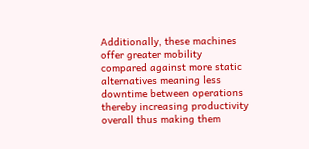Additionally, these machines offer greater mobility compared against more static alternatives meaning less downtime between operations thereby increasing productivity overall thus making them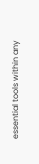essential tools within any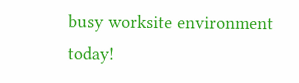busy worksite environment today!